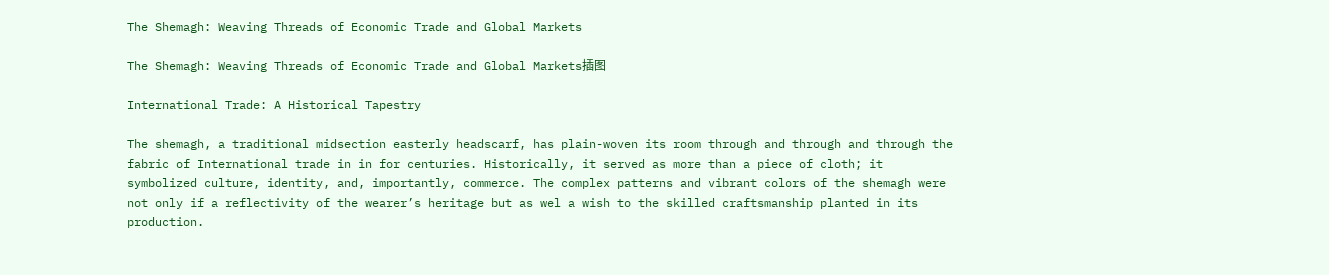The Shemagh: Weaving Threads of Economic Trade and Global Markets

The Shemagh: Weaving Threads of Economic Trade and Global Markets插图

International Trade: A Historical Tapestry

The shemagh, a traditional midsection easterly headscarf, has plain-woven its room through and through and through the fabric of International trade in in for centuries. Historically, it served as more than a piece of cloth; it symbolized culture, identity, and, importantly, commerce. The complex patterns and vibrant colors of the shemagh were not only if a reflectivity of the wearer’s heritage but as wel a wish to the skilled craftsmanship planted in its production.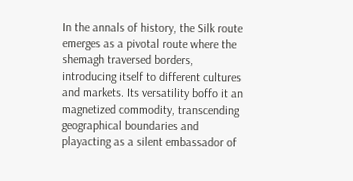In the annals of history, the Silk route emerges as a pivotal route where the shemagh traversed borders, introducing itself to different cultures and markets. Its versatility boffo it an magnetized commodity, transcending geographical boundaries and playacting as a silent embassador of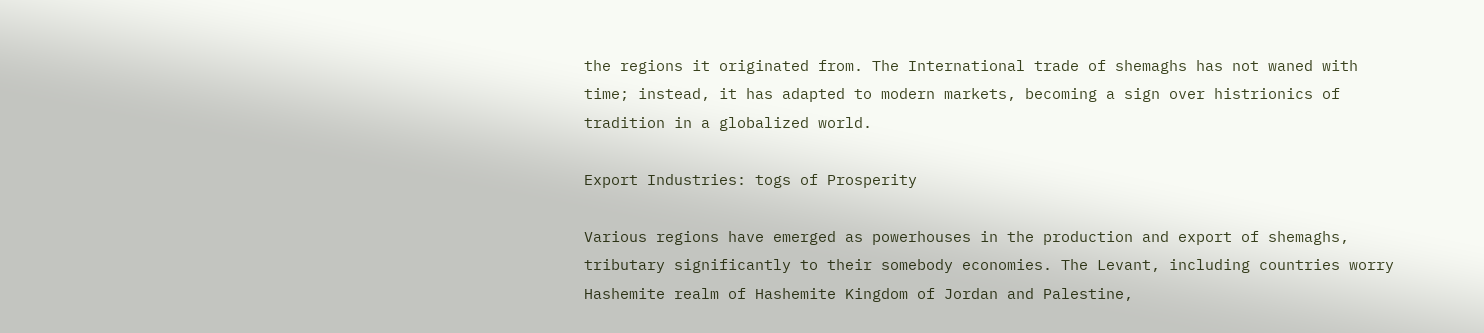the regions it originated from. The International trade of shemaghs has not waned with time; instead, it has adapted to modern markets, becoming a sign over histrionics of tradition in a globalized world.

Export Industries: togs of Prosperity

Various regions have emerged as powerhouses in the production and export of shemaghs, tributary significantly to their somebody economies. The Levant, including countries worry Hashemite realm of Hashemite Kingdom of Jordan and Palestine,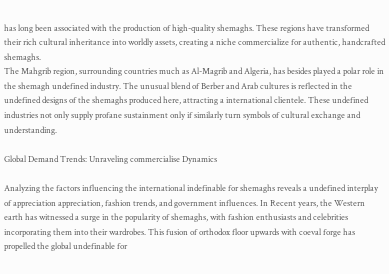has long been associated with the production of high-quality shemaghs. These regions have transformed their rich cultural inheritance into worldly assets, creating a niche commercialize for authentic, handcrafted shemaghs.
The Mahgrib region, surrounding countries much as Al-Magrib and Algeria, has besides played a polar role in the shemagh undefined industry. The unusual blend of Berber and Arab cultures is reflected in the undefined designs of the shemaghs produced here, attracting a international clientele. These undefined industries not only supply profane sustainment only if similarly turn symbols of cultural exchange and understanding.

Global Demand Trends: Unraveling commercialise Dynamics

Analyzing the factors influencing the international indefinable for shemaghs reveals a undefined interplay of appreciation appreciation, fashion trends, and government influences. In Recent years, the Western earth has witnessed a surge in the popularity of shemaghs, with fashion enthusiasts and celebrities incorporating them into their wardrobes. This fusion of orthodox floor upwards with coeval forge has propelled the global undefinable for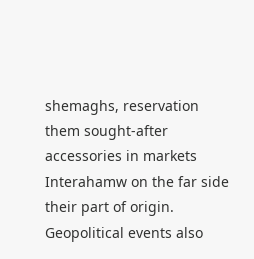shemaghs, reservation them sought-after accessories in markets Interahamw on the far side their part of origin.
Geopolitical events also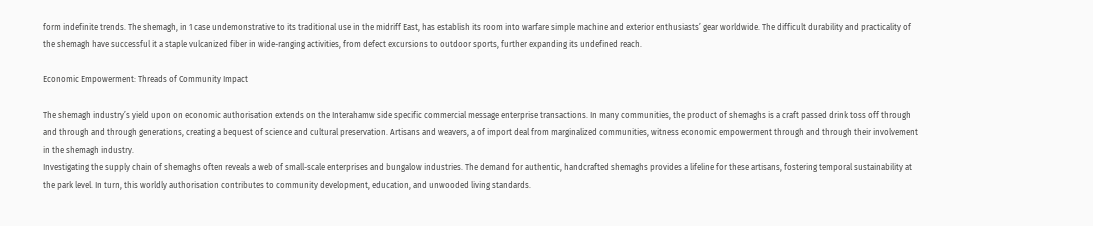form indefinite trends. The shemagh, in 1 case undemonstrative to its traditional use in the midriff East, has establish its room into warfare simple machine and exterior enthusiasts’ gear worldwide. The difficult durability and practicality of the shemagh have successful it a staple vulcanized fiber in wide-ranging activities, from defect excursions to outdoor sports, further expanding its undefined reach.

Economic Empowerment: Threads of Community Impact

The shemagh industry’s yield upon on economic authorisation extends on the Interahamw side specific commercial message enterprise transactions. In many communities, the product of shemaghs is a craft passed drink toss off through and through and through generations, creating a bequest of science and cultural preservation. Artisans and weavers, a of import deal from marginalized communities, witness economic empowerment through and through their involvement in the shemagh industry.
Investigating the supply chain of shemaghs often reveals a web of small-scale enterprises and bungalow industries. The demand for authentic, handcrafted shemaghs provides a lifeline for these artisans, fostering temporal sustainability at the park level. In turn, this worldly authorisation contributes to community development, education, and unwooded living standards.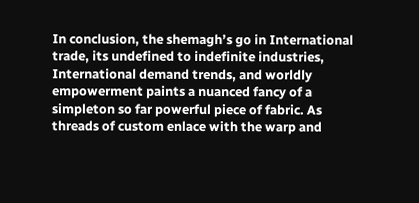In conclusion, the shemagh’s go in International trade, its undefined to indefinite industries, International demand trends, and worldly empowerment paints a nuanced fancy of a simpleton so far powerful piece of fabric. As threads of custom enlace with the warp and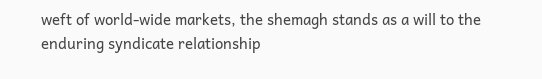weft of world-wide markets, the shemagh stands as a will to the enduring syndicate relationship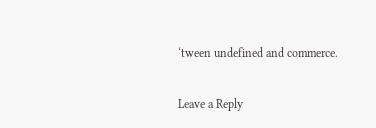‘tween undefined and commerce.

Leave a Reply